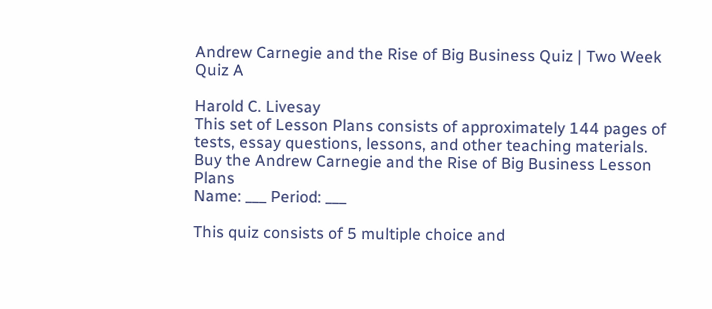Andrew Carnegie and the Rise of Big Business Quiz | Two Week Quiz A

Harold C. Livesay
This set of Lesson Plans consists of approximately 144 pages of tests, essay questions, lessons, and other teaching materials.
Buy the Andrew Carnegie and the Rise of Big Business Lesson Plans
Name: ___ Period: ___

This quiz consists of 5 multiple choice and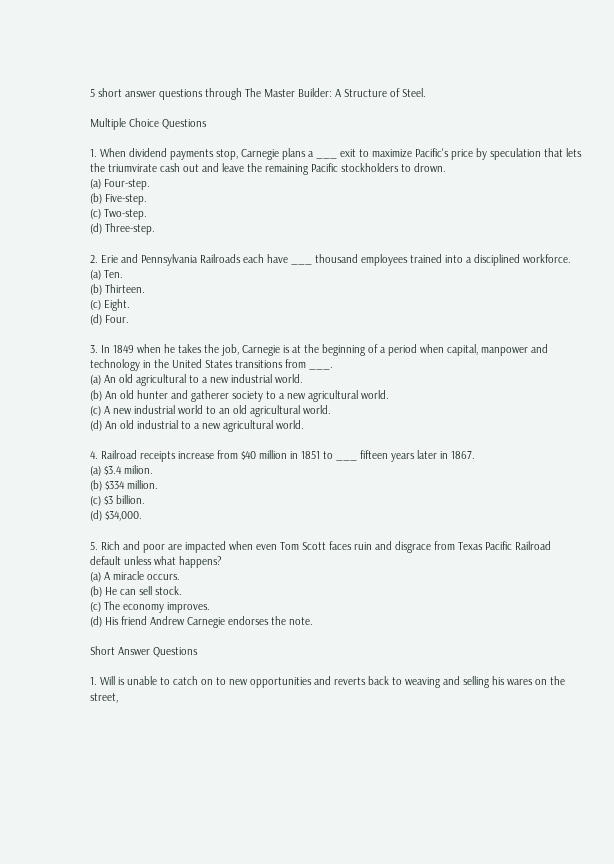5 short answer questions through The Master Builder: A Structure of Steel.

Multiple Choice Questions

1. When dividend payments stop, Carnegie plans a ___ exit to maximize Pacific's price by speculation that lets the triumvirate cash out and leave the remaining Pacific stockholders to drown.
(a) Four-step.
(b) Five-step.
(c) Two-step.
(d) Three-step.

2. Erie and Pennsylvania Railroads each have ___ thousand employees trained into a disciplined workforce.
(a) Ten.
(b) Thirteen.
(c) Eight.
(d) Four.

3. In 1849 when he takes the job, Carnegie is at the beginning of a period when capital, manpower and technology in the United States transitions from ___.
(a) An old agricultural to a new industrial world.
(b) An old hunter and gatherer society to a new agricultural world.
(c) A new industrial world to an old agricultural world.
(d) An old industrial to a new agricultural world.

4. Railroad receipts increase from $40 million in 1851 to ___ fifteen years later in 1867.
(a) $3.4 milion.
(b) $334 million.
(c) $3 billion.
(d) $34,000.

5. Rich and poor are impacted when even Tom Scott faces ruin and disgrace from Texas Pacific Railroad default unless what happens?
(a) A miracle occurs.
(b) He can sell stock.
(c) The economy improves.
(d) His friend Andrew Carnegie endorses the note.

Short Answer Questions

1. Will is unable to catch on to new opportunities and reverts back to weaving and selling his wares on the street,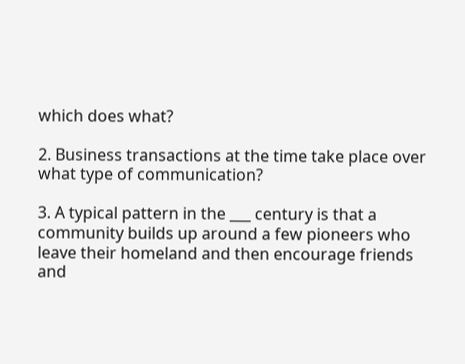which does what?

2. Business transactions at the time take place over what type of communication?

3. A typical pattern in the ___ century is that a community builds up around a few pioneers who leave their homeland and then encourage friends and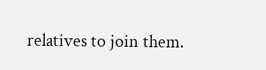relatives to join them.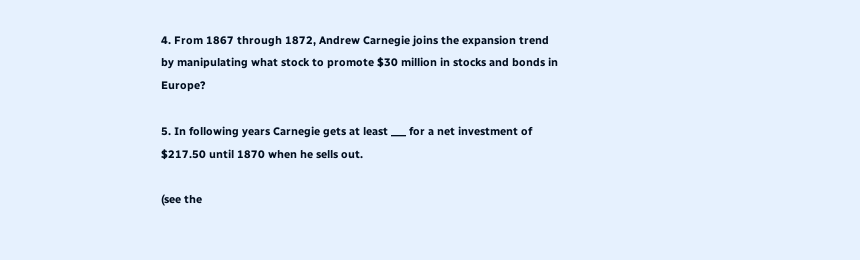4. From 1867 through 1872, Andrew Carnegie joins the expansion trend by manipulating what stock to promote $30 million in stocks and bonds in Europe?

5. In following years Carnegie gets at least ___ for a net investment of $217.50 until 1870 when he sells out.

(see the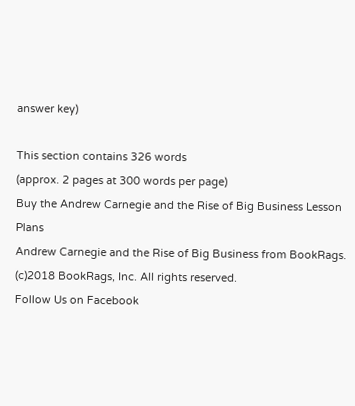answer key)

This section contains 326 words
(approx. 2 pages at 300 words per page)
Buy the Andrew Carnegie and the Rise of Big Business Lesson Plans
Andrew Carnegie and the Rise of Big Business from BookRags. (c)2018 BookRags, Inc. All rights reserved.
Follow Us on Facebook